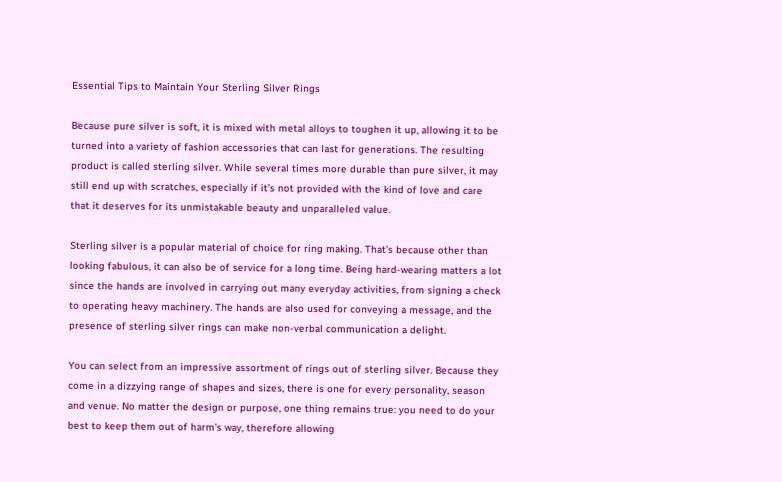Essential Tips to Maintain Your Sterling Silver Rings

Because pure silver is soft, it is mixed with metal alloys to toughen it up, allowing it to be turned into a variety of fashion accessories that can last for generations. The resulting product is called sterling silver. While several times more durable than pure silver, it may still end up with scratches, especially if it’s not provided with the kind of love and care that it deserves for its unmistakable beauty and unparalleled value.

Sterling silver is a popular material of choice for ring making. That’s because other than looking fabulous, it can also be of service for a long time. Being hard-wearing matters a lot since the hands are involved in carrying out many everyday activities, from signing a check to operating heavy machinery. The hands are also used for conveying a message, and the presence of sterling silver rings can make non-verbal communication a delight.

You can select from an impressive assortment of rings out of sterling silver. Because they come in a dizzying range of shapes and sizes, there is one for every personality, season and venue. No matter the design or purpose, one thing remains true: you need to do your best to keep them out of harm’s way, therefore allowing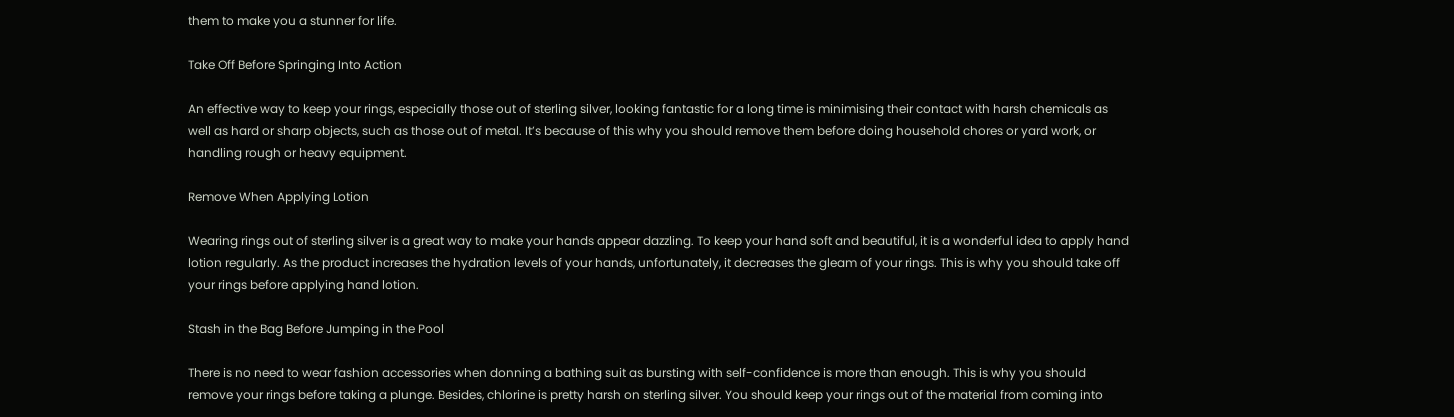them to make you a stunner for life.

Take Off Before Springing Into Action

An effective way to keep your rings, especially those out of sterling silver, looking fantastic for a long time is minimising their contact with harsh chemicals as well as hard or sharp objects, such as those out of metal. It’s because of this why you should remove them before doing household chores or yard work, or handling rough or heavy equipment.

Remove When Applying Lotion

Wearing rings out of sterling silver is a great way to make your hands appear dazzling. To keep your hand soft and beautiful, it is a wonderful idea to apply hand lotion regularly. As the product increases the hydration levels of your hands, unfortunately, it decreases the gleam of your rings. This is why you should take off your rings before applying hand lotion.

Stash in the Bag Before Jumping in the Pool

There is no need to wear fashion accessories when donning a bathing suit as bursting with self-confidence is more than enough. This is why you should remove your rings before taking a plunge. Besides, chlorine is pretty harsh on sterling silver. You should keep your rings out of the material from coming into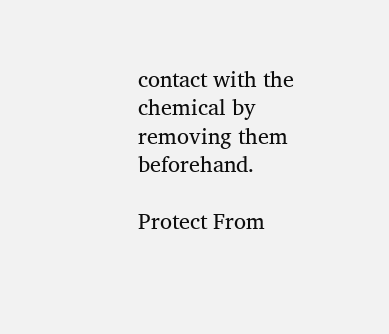contact with the chemical by removing them beforehand.

Protect From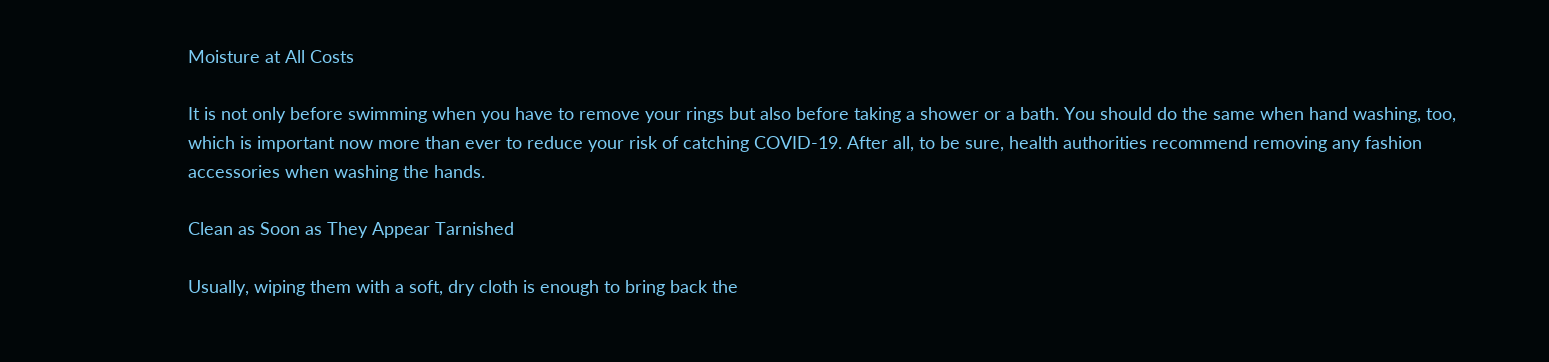Moisture at All Costs

It is not only before swimming when you have to remove your rings but also before taking a shower or a bath. You should do the same when hand washing, too, which is important now more than ever to reduce your risk of catching COVID-19. After all, to be sure, health authorities recommend removing any fashion accessories when washing the hands.

Clean as Soon as They Appear Tarnished

Usually, wiping them with a soft, dry cloth is enough to bring back the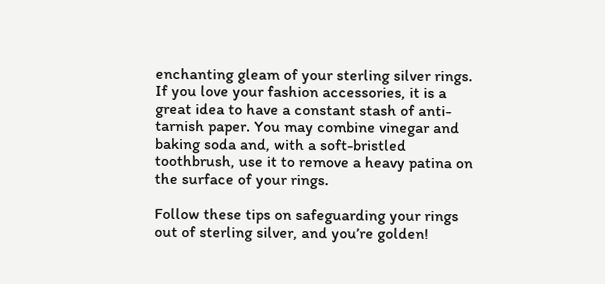enchanting gleam of your sterling silver rings. If you love your fashion accessories, it is a great idea to have a constant stash of anti-tarnish paper. You may combine vinegar and baking soda and, with a soft-bristled toothbrush, use it to remove a heavy patina on the surface of your rings.

Follow these tips on safeguarding your rings out of sterling silver, and you’re golden!